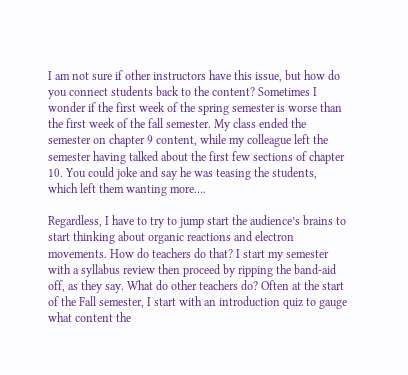I am not sure if other instructors have this issue, but how do you connect students back to the content? Sometimes I wonder if the first week of the spring semester is worse than the first week of the fall semester. My class ended the semester on chapter 9 content, while my colleague left the semester having talked about the first few sections of chapter 10. You could joke and say he was teasing the students, which left them wanting more….

Regardless, I have to try to jump start the audience’s brains to start thinking about organic reactions and electron movements. How do teachers do that? I start my semester with a syllabus review then proceed by ripping the band-aid off, as they say. What do other teachers do? Often at the start of the Fall semester, I start with an introduction quiz to gauge what content the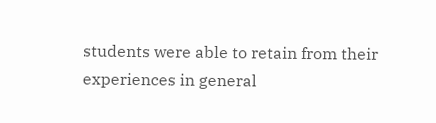students were able to retain from their experiences in general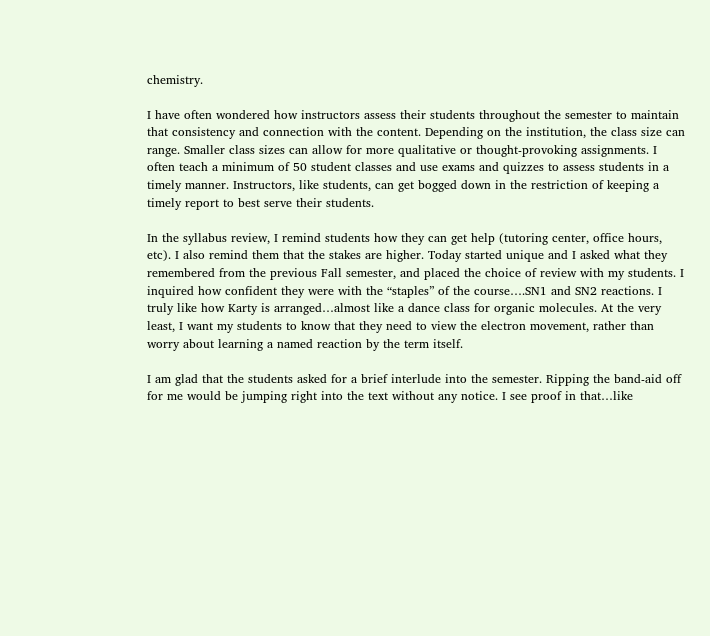chemistry.

I have often wondered how instructors assess their students throughout the semester to maintain that consistency and connection with the content. Depending on the institution, the class size can range. Smaller class sizes can allow for more qualitative or thought-provoking assignments. I often teach a minimum of 50 student classes and use exams and quizzes to assess students in a timely manner. Instructors, like students, can get bogged down in the restriction of keeping a timely report to best serve their students.

In the syllabus review, I remind students how they can get help (tutoring center, office hours, etc). I also remind them that the stakes are higher. Today started unique and I asked what they remembered from the previous Fall semester, and placed the choice of review with my students. I inquired how confident they were with the “staples” of the course….SN1 and SN2 reactions. I truly like how Karty is arranged…almost like a dance class for organic molecules. At the very least, I want my students to know that they need to view the electron movement, rather than worry about learning a named reaction by the term itself.

I am glad that the students asked for a brief interlude into the semester. Ripping the band-aid off for me would be jumping right into the text without any notice. I see proof in that…like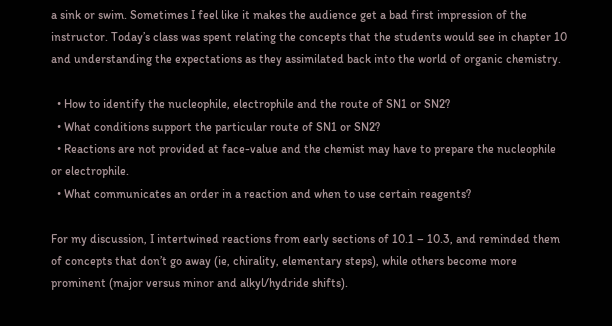a sink or swim. Sometimes I feel like it makes the audience get a bad first impression of the instructor. Today’s class was spent relating the concepts that the students would see in chapter 10 and understanding the expectations as they assimilated back into the world of organic chemistry.

  • How to identify the nucleophile, electrophile and the route of SN1 or SN2?
  • What conditions support the particular route of SN1 or SN2?
  • Reactions are not provided at face-value and the chemist may have to prepare the nucleophile or electrophile.
  • What communicates an order in a reaction and when to use certain reagents?

For my discussion, I intertwined reactions from early sections of 10.1 – 10.3, and reminded them of concepts that don’t go away (ie, chirality, elementary steps), while others become more prominent (major versus minor and alkyl/hydride shifts).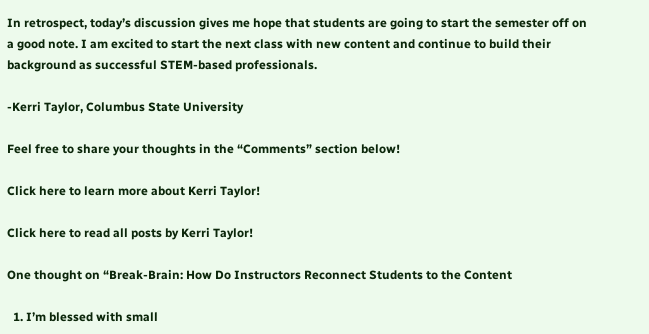In retrospect, today’s discussion gives me hope that students are going to start the semester off on a good note. I am excited to start the next class with new content and continue to build their background as successful STEM-based professionals.

-Kerri Taylor, Columbus State University

Feel free to share your thoughts in the “Comments” section below!

Click here to learn more about Kerri Taylor!

Click here to read all posts by Kerri Taylor!

One thought on “Break-Brain: How Do Instructors Reconnect Students to the Content

  1. I’m blessed with small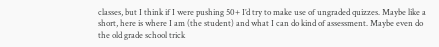classes, but I think if I were pushing 50+ I’d try to make use of ungraded quizzes. Maybe like a short, here is where I am (the student) and what I can do kind of assessment. Maybe even do the old grade school trick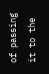of passing it to the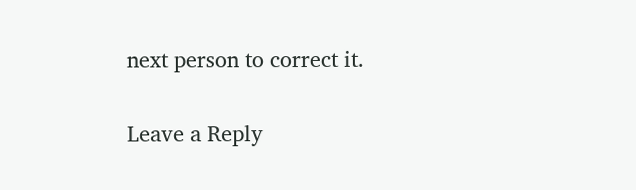next person to correct it.

Leave a Reply